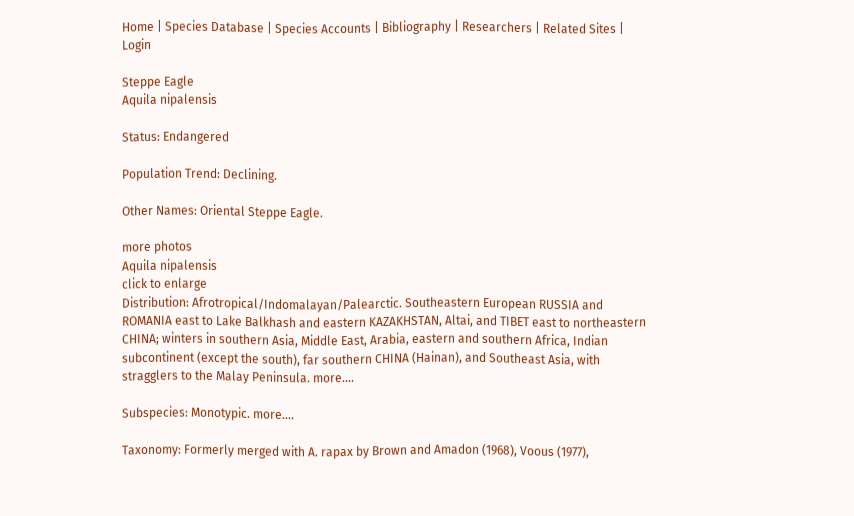Home | Species Database | Species Accounts | Bibliography | Researchers | Related Sites | Login

Steppe Eagle
Aquila nipalensis

Status: Endangered

Population Trend: Declining.

Other Names: Oriental Steppe Eagle.

more photos
Aquila nipalensis
click to enlarge
Distribution: Afrotropical/Indomalayan/Palearctic. Southeastern European RUSSIA and ROMANIA east to Lake Balkhash and eastern KAZAKHSTAN, Altai, and TIBET east to northeastern CHINA; winters in southern Asia, Middle East, Arabia, eastern and southern Africa, Indian subcontinent (except the south), far southern CHINA (Hainan), and Southeast Asia, with stragglers to the Malay Peninsula. more....

Subspecies: Monotypic. more....

Taxonomy: Formerly merged with A. rapax by Brown and Amadon (1968), Voous (1977),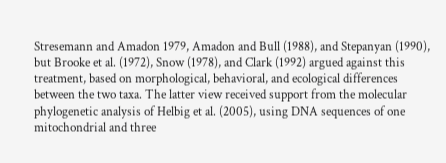Stresemann and Amadon 1979, Amadon and Bull (1988), and Stepanyan (1990), but Brooke et al. (1972), Snow (1978), and Clark (1992) argued against this treatment, based on morphological, behavioral, and ecological differences between the two taxa. The latter view received support from the molecular phylogenetic analysis of Helbig et al. (2005), using DNA sequences of one mitochondrial and three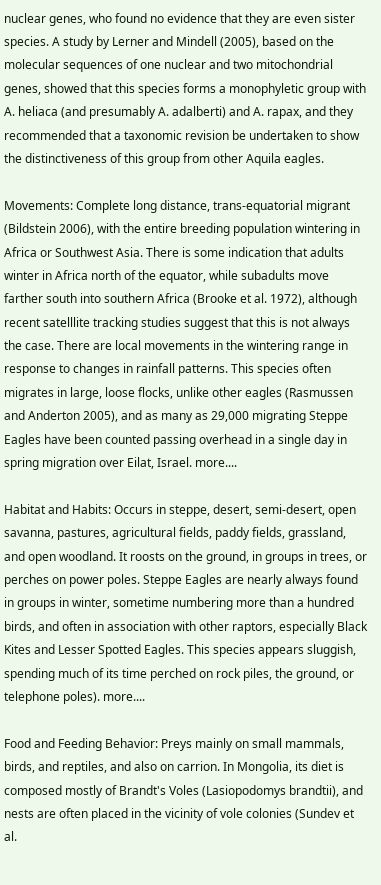nuclear genes, who found no evidence that they are even sister species. A study by Lerner and Mindell (2005), based on the molecular sequences of one nuclear and two mitochondrial genes, showed that this species forms a monophyletic group with A. heliaca (and presumably A. adalberti) and A. rapax, and they recommended that a taxonomic revision be undertaken to show the distinctiveness of this group from other Aquila eagles.

Movements: Complete long distance, trans-equatorial migrant (Bildstein 2006), with the entire breeding population wintering in Africa or Southwest Asia. There is some indication that adults winter in Africa north of the equator, while subadults move farther south into southern Africa (Brooke et al. 1972), although recent satelllite tracking studies suggest that this is not always the case. There are local movements in the wintering range in response to changes in rainfall patterns. This species often migrates in large, loose flocks, unlike other eagles (Rasmussen and Anderton 2005), and as many as 29,000 migrating Steppe Eagles have been counted passing overhead in a single day in spring migration over Eilat, Israel. more....

Habitat and Habits: Occurs in steppe, desert, semi-desert, open savanna, pastures, agricultural fields, paddy fields, grassland, and open woodland. It roosts on the ground, in groups in trees, or perches on power poles. Steppe Eagles are nearly always found in groups in winter, sometime numbering more than a hundred birds, and often in association with other raptors, especially Black Kites and Lesser Spotted Eagles. This species appears sluggish, spending much of its time perched on rock piles, the ground, or telephone poles). more....

Food and Feeding Behavior: Preys mainly on small mammals, birds, and reptiles, and also on carrion. In Mongolia, its diet is composed mostly of Brandt's Voles (Lasiopodomys brandtii), and nests are often placed in the vicinity of vole colonies (Sundev et al.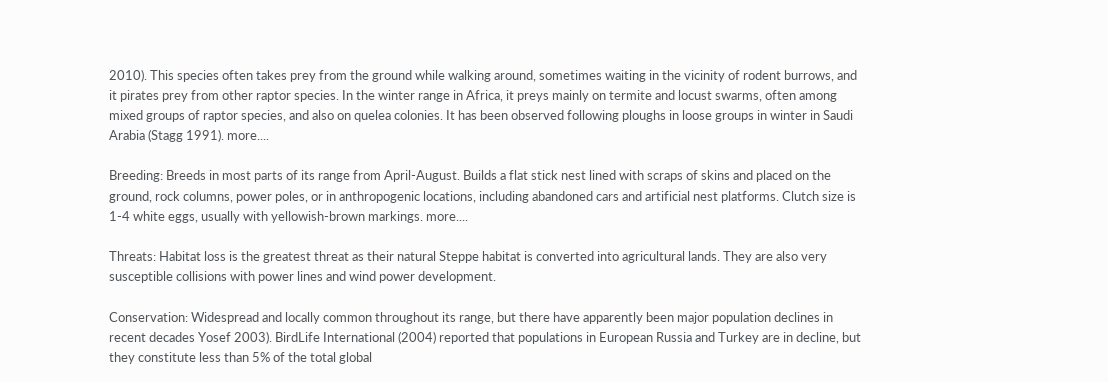2010). This species often takes prey from the ground while walking around, sometimes waiting in the vicinity of rodent burrows, and it pirates prey from other raptor species. In the winter range in Africa, it preys mainly on termite and locust swarms, often among mixed groups of raptor species, and also on quelea colonies. It has been observed following ploughs in loose groups in winter in Saudi Arabia (Stagg 1991). more....

Breeding: Breeds in most parts of its range from April-August. Builds a flat stick nest lined with scraps of skins and placed on the ground, rock columns, power poles, or in anthropogenic locations, including abandoned cars and artificial nest platforms. Clutch size is 1-4 white eggs, usually with yellowish-brown markings. more....

Threats: Habitat loss is the greatest threat as their natural Steppe habitat is converted into agricultural lands. They are also very susceptible collisions with power lines and wind power development.

Conservation: Widespread and locally common throughout its range, but there have apparently been major population declines in recent decades Yosef 2003). BirdLife International (2004) reported that populations in European Russia and Turkey are in decline, but they constitute less than 5% of the total global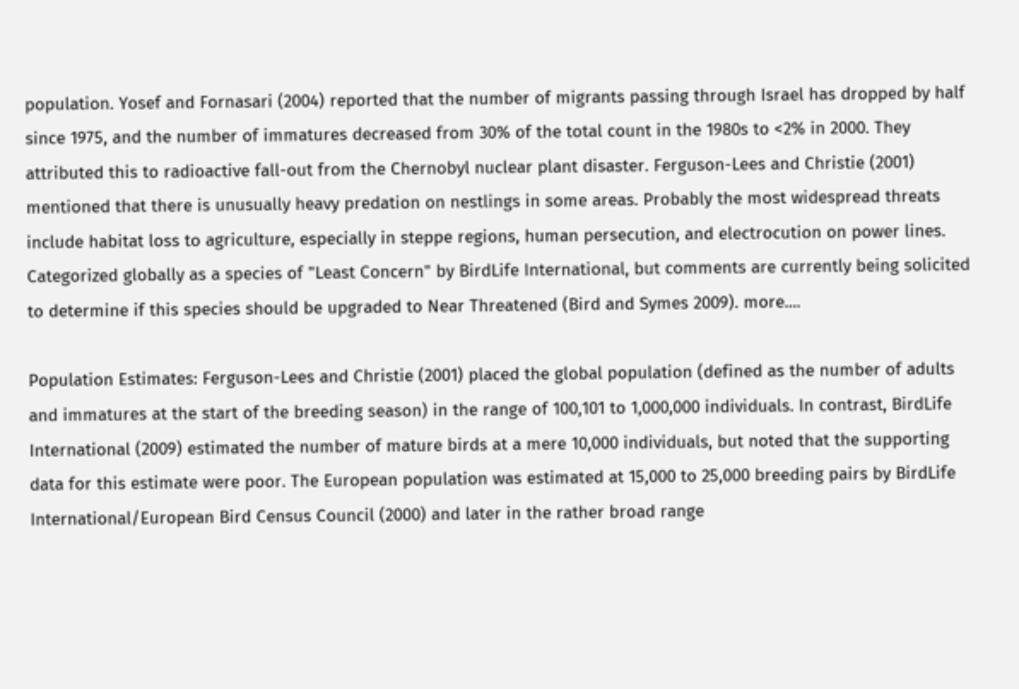population. Yosef and Fornasari (2004) reported that the number of migrants passing through Israel has dropped by half since 1975, and the number of immatures decreased from 30% of the total count in the 1980s to <2% in 2000. They attributed this to radioactive fall-out from the Chernobyl nuclear plant disaster. Ferguson-Lees and Christie (2001) mentioned that there is unusually heavy predation on nestlings in some areas. Probably the most widespread threats include habitat loss to agriculture, especially in steppe regions, human persecution, and electrocution on power lines. Categorized globally as a species of "Least Concern" by BirdLife International, but comments are currently being solicited to determine if this species should be upgraded to Near Threatened (Bird and Symes 2009). more....

Population Estimates: Ferguson-Lees and Christie (2001) placed the global population (defined as the number of adults and immatures at the start of the breeding season) in the range of 100,101 to 1,000,000 individuals. In contrast, BirdLife International (2009) estimated the number of mature birds at a mere 10,000 individuals, but noted that the supporting data for this estimate were poor. The European population was estimated at 15,000 to 25,000 breeding pairs by BirdLife International/European Bird Census Council (2000) and later in the rather broad range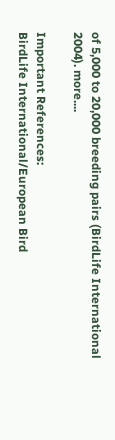of 5,000 to 20,000 breeding pairs (BirdLife International 2004). more....

Important References:
BirdLife International/European Bird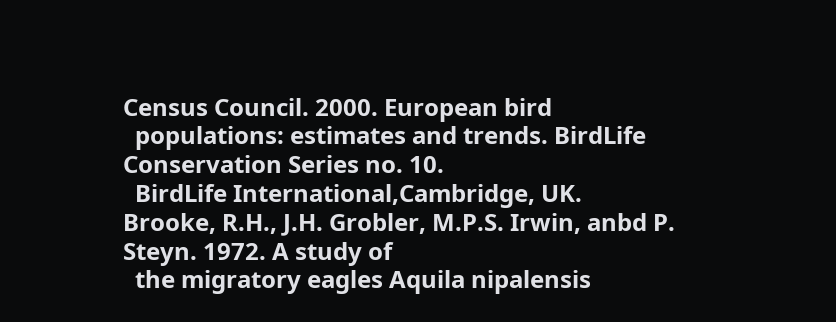Census Council. 2000. European bird
  populations: estimates and trends. BirdLife Conservation Series no. 10.
  BirdLife International,Cambridge, UK.
Brooke, R.H., J.H. Grobler, M.P.S. Irwin, anbd P. Steyn. 1972. A study of
  the migratory eagles Aquila nipalensis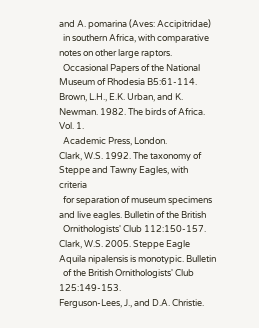and A. pomarina (Aves: Accipitridae)
  in southern Africa, with comparative notes on other large raptors.
  Occasional Papers of the National Museum of Rhodesia B5:61-114.
Brown, L.H., E.K. Urban, and K. Newman. 1982. The birds of Africa. Vol. 1.
  Academic Press, London.
Clark, W.S. 1992. The taxonomy of Steppe and Tawny Eagles, with criteria
  for separation of museum specimens and live eagles. Bulletin of the British
  Ornithologists' Club 112:150-157.
Clark, W.S. 2005. Steppe Eagle Aquila nipalensis is monotypic. Bulletin
  of the British Ornithologists' Club 125:149-153.
Ferguson-Lees, J., and D.A. Christie.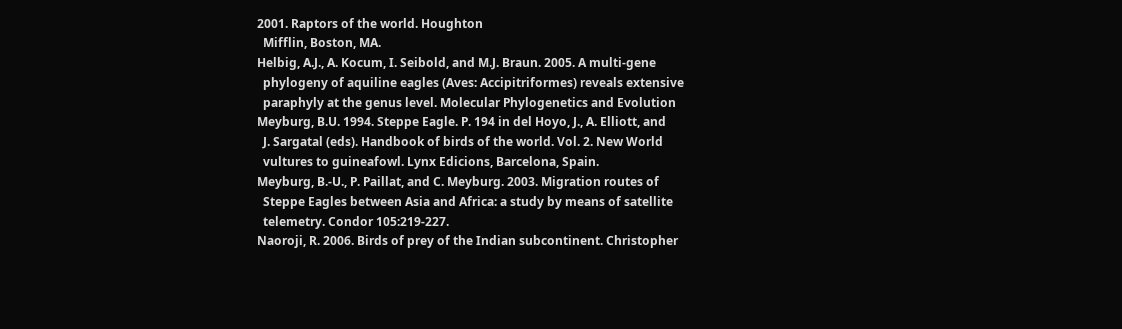2001. Raptors of the world. Houghton
  Mifflin, Boston, MA.
Helbig, A.J., A. Kocum, I. Seibold, and M.J. Braun. 2005. A multi-gene
  phylogeny of aquiline eagles (Aves: Accipitriformes) reveals extensive
  paraphyly at the genus level. Molecular Phylogenetics and Evolution
Meyburg, B.U. 1994. Steppe Eagle. P. 194 in del Hoyo, J., A. Elliott, and
  J. Sargatal (eds). Handbook of birds of the world. Vol. 2. New World
  vultures to guineafowl. Lynx Edicions, Barcelona, Spain.
Meyburg, B.-U., P. Paillat, and C. Meyburg. 2003. Migration routes of
  Steppe Eagles between Asia and Africa: a study by means of satellite
  telemetry. Condor 105:219-227.
Naoroji, R. 2006. Birds of prey of the Indian subcontinent. Christopher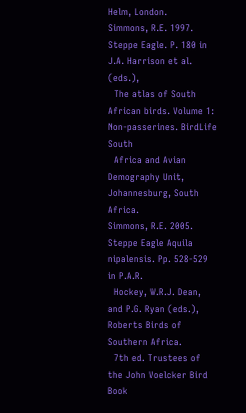Helm, London.
Simmons, R.E. 1997. Steppe Eagle. P. 180 in J.A. Harrison et al. (eds.),
  The atlas of South African birds. Volume 1: Non-passerines. BirdLife South
  Africa and Avian Demography Unit, Johannesburg, South Africa.
Simmons, R.E. 2005. Steppe Eagle Aquila nipalensis. Pp. 528-529 in P.A.R.
  Hockey, W.R.J. Dean, and P.G. Ryan (eds.), Roberts Birds of Southern Africa.
  7th ed. Trustees of the John Voelcker Bird Book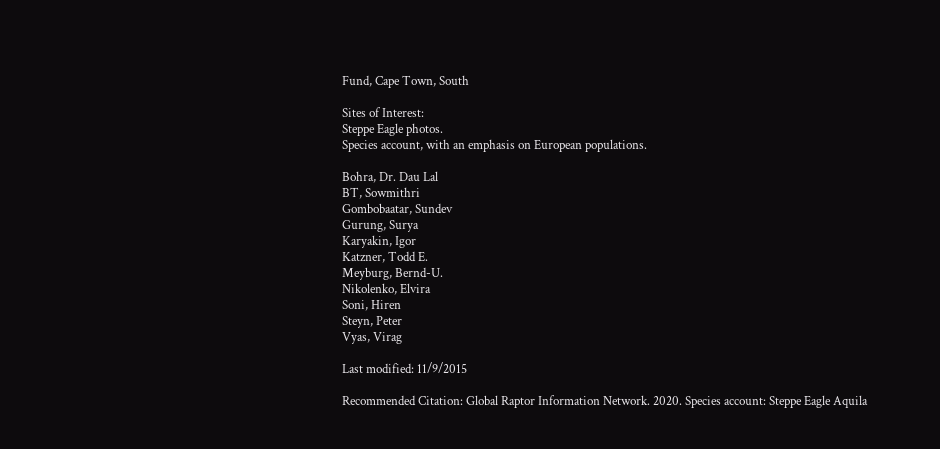Fund, Cape Town, South

Sites of Interest:
Steppe Eagle photos.
Species account, with an emphasis on European populations.

Bohra, Dr. Dau Lal
BT, Sowmithri
Gombobaatar, Sundev
Gurung, Surya
Karyakin, Igor
Katzner, Todd E.
Meyburg, Bernd-U.
Nikolenko, Elvira
Soni, Hiren
Steyn, Peter
Vyas, Virag

Last modified: 11/9/2015

Recommended Citation: Global Raptor Information Network. 2020. Species account: Steppe Eagle Aquila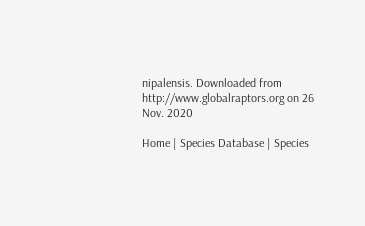nipalensis. Downloaded from http://www.globalraptors.org on 26 Nov. 2020

Home | Species Database | Species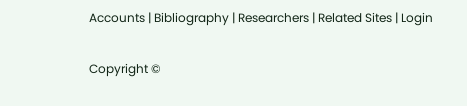Accounts | Bibliography | Researchers | Related Sites | Login

Copyright ©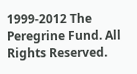1999-2012 The Peregrine Fund. All Rights Reserved.